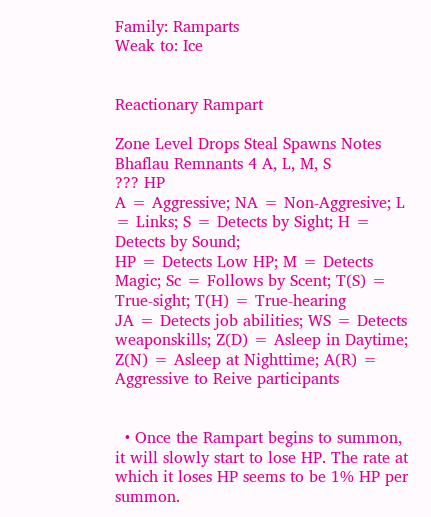Family: Ramparts
Weak to: Ice


Reactionary Rampart

Zone Level Drops Steal Spawns Notes
Bhaflau Remnants 4 A, L, M, S
??? HP
A = Aggressive; NA = Non-Aggresive; L = Links; S = Detects by Sight; H = Detects by Sound;
HP = Detects Low HP; M = Detects Magic; Sc = Follows by Scent; T(S) = True-sight; T(H) = True-hearing
JA = Detects job abilities; WS = Detects weaponskills; Z(D) = Asleep in Daytime; Z(N) = Asleep at Nighttime; A(R) = Aggressive to Reive participants


  • Once the Rampart begins to summon, it will slowly start to lose HP. The rate at which it loses HP seems to be 1% HP per summon.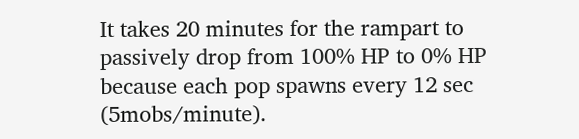It takes 20 minutes for the rampart to passively drop from 100% HP to 0% HP because each pop spawns every 12 sec (5mobs/minute).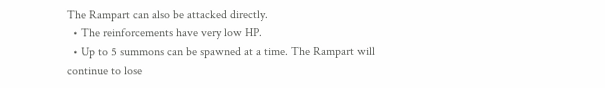The Rampart can also be attacked directly.
  • The reinforcements have very low HP.
  • Up to 5 summons can be spawned at a time. The Rampart will continue to lose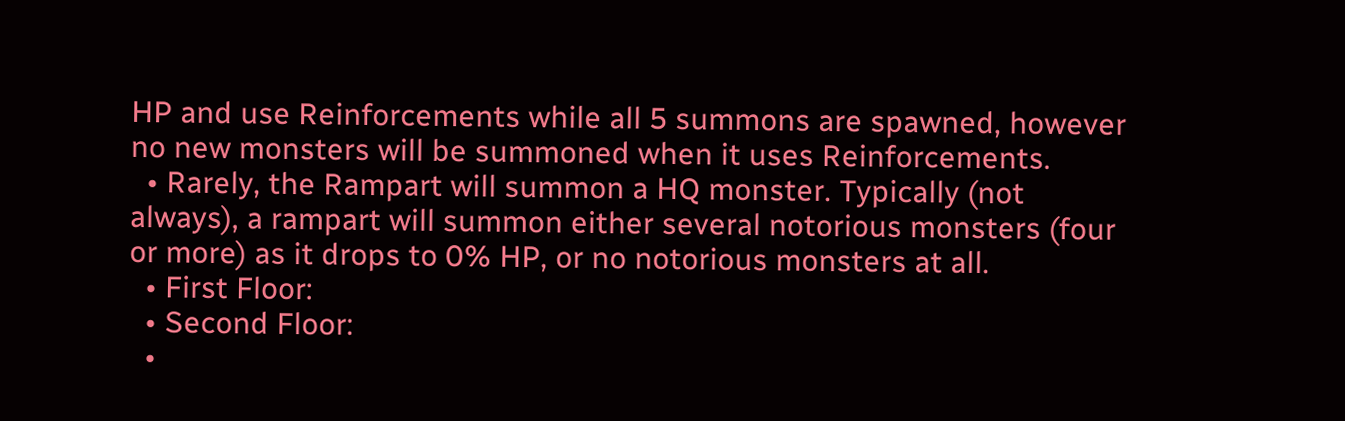HP and use Reinforcements while all 5 summons are spawned, however no new monsters will be summoned when it uses Reinforcements.
  • Rarely, the Rampart will summon a HQ monster. Typically (not always), a rampart will summon either several notorious monsters (four or more) as it drops to 0% HP, or no notorious monsters at all.
  • First Floor:
  • Second Floor:
  •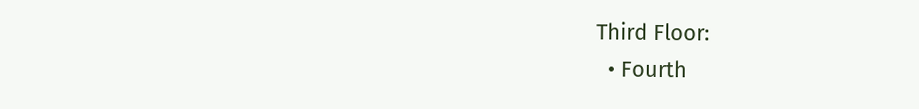Third Floor:
  • Fourth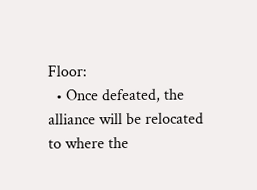Floor:
  • Once defeated, the alliance will be relocated to where the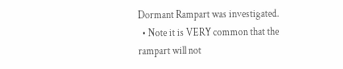Dormant Rampart was investigated.
  • Note it is VERY common that the rampart will not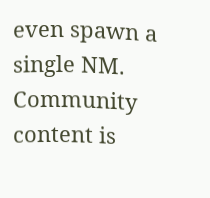even spawn a single NM.
Community content is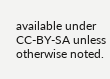available under CC-BY-SA unless otherwise noted.